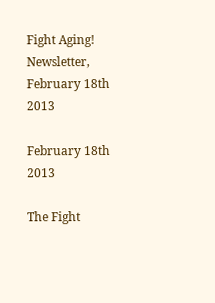Fight Aging! Newsletter, February 18th 2013

February 18th 2013

The Fight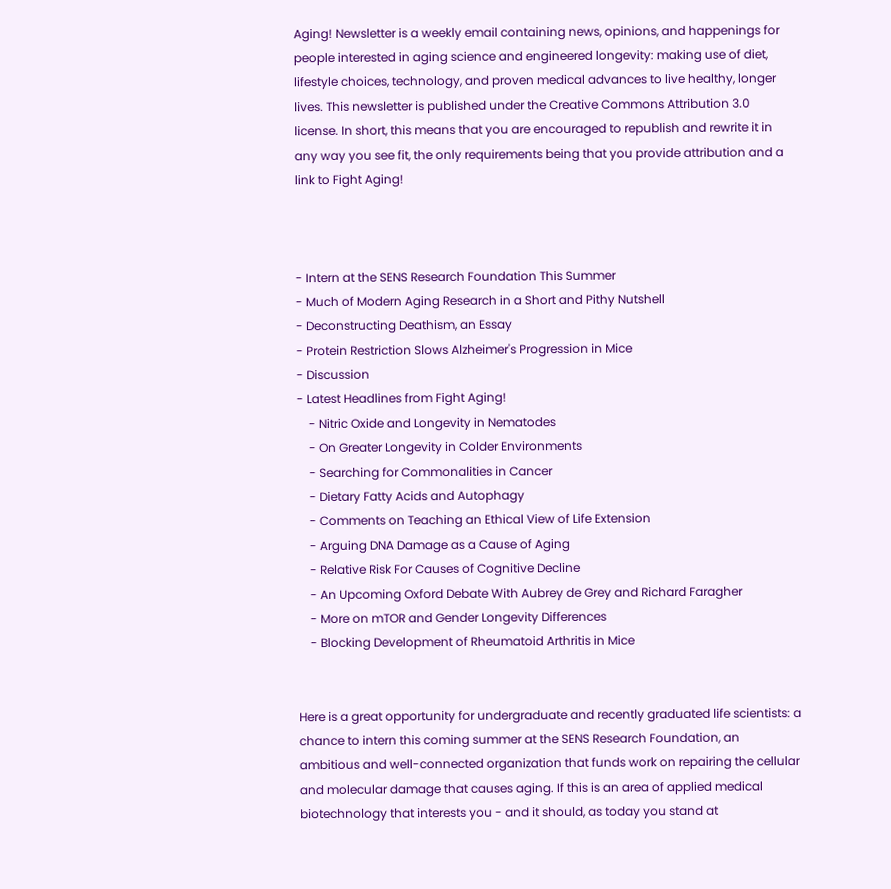Aging! Newsletter is a weekly email containing news, opinions, and happenings for people interested in aging science and engineered longevity: making use of diet, lifestyle choices, technology, and proven medical advances to live healthy, longer lives. This newsletter is published under the Creative Commons Attribution 3.0 license. In short, this means that you are encouraged to republish and rewrite it in any way you see fit, the only requirements being that you provide attribution and a link to Fight Aging!



- Intern at the SENS Research Foundation This Summer
- Much of Modern Aging Research in a Short and Pithy Nutshell
- Deconstructing Deathism, an Essay
- Protein Restriction Slows Alzheimer's Progression in Mice
- Discussion
- Latest Headlines from Fight Aging!
    - Nitric Oxide and Longevity in Nematodes
    - On Greater Longevity in Colder Environments
    - Searching for Commonalities in Cancer
    - Dietary Fatty Acids and Autophagy
    - Comments on Teaching an Ethical View of Life Extension
    - Arguing DNA Damage as a Cause of Aging
    - Relative Risk For Causes of Cognitive Decline
    - An Upcoming Oxford Debate With Aubrey de Grey and Richard Faragher
    - More on mTOR and Gender Longevity Differences
    - Blocking Development of Rheumatoid Arthritis in Mice


Here is a great opportunity for undergraduate and recently graduated life scientists: a chance to intern this coming summer at the SENS Research Foundation, an ambitious and well-connected organization that funds work on repairing the cellular and molecular damage that causes aging. If this is an area of applied medical biotechnology that interests you - and it should, as today you stand at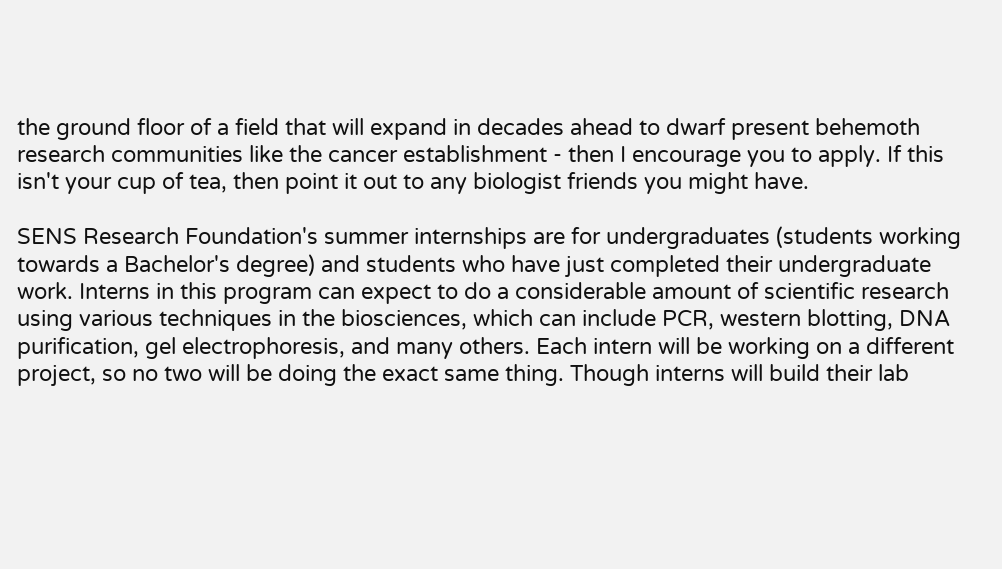the ground floor of a field that will expand in decades ahead to dwarf present behemoth research communities like the cancer establishment - then I encourage you to apply. If this isn't your cup of tea, then point it out to any biologist friends you might have.

SENS Research Foundation's summer internships are for undergraduates (students working towards a Bachelor's degree) and students who have just completed their undergraduate work. Interns in this program can expect to do a considerable amount of scientific research using various techniques in the biosciences, which can include PCR, western blotting, DNA purification, gel electrophoresis, and many others. Each intern will be working on a different project, so no two will be doing the exact same thing. Though interns will build their lab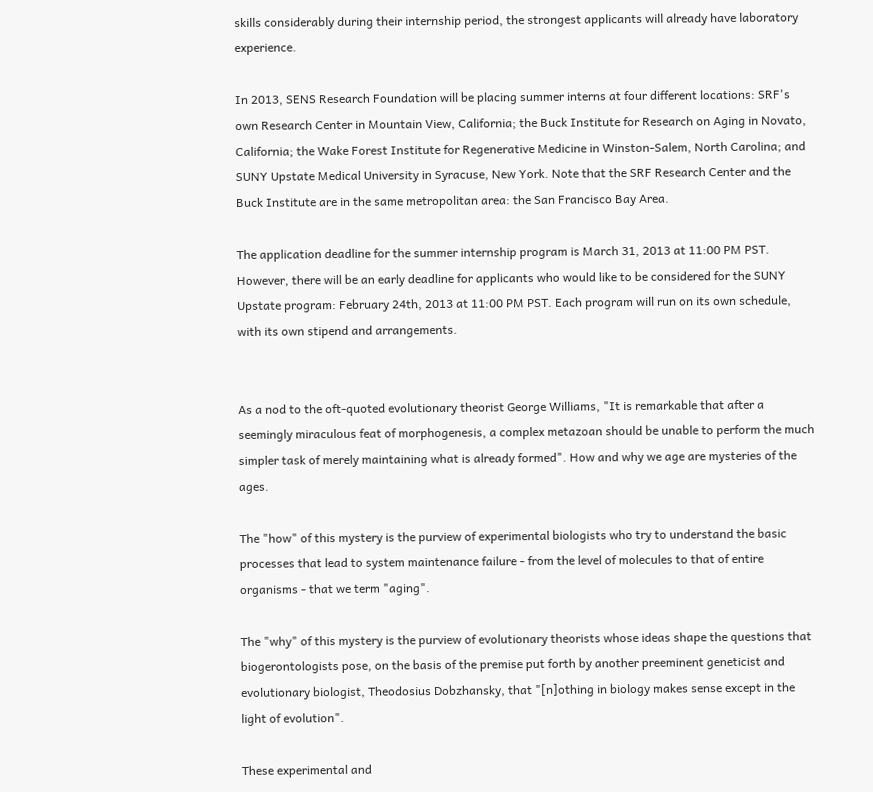skills considerably during their internship period, the strongest applicants will already have laboratory experience.

In 2013, SENS Research Foundation will be placing summer interns at four different locations: SRF's own Research Center in Mountain View, California; the Buck Institute for Research on Aging in Novato, California; the Wake Forest Institute for Regenerative Medicine in Winston-Salem, North Carolina; and SUNY Upstate Medical University in Syracuse, New York. Note that the SRF Research Center and the Buck Institute are in the same metropolitan area: the San Francisco Bay Area.

The application deadline for the summer internship program is March 31, 2013 at 11:00 PM PST. However, there will be an early deadline for applicants who would like to be considered for the SUNY Upstate program: February 24th, 2013 at 11:00 PM PST. Each program will run on its own schedule, with its own stipend and arrangements.


As a nod to the oft-quoted evolutionary theorist George Williams, "It is remarkable that after a seemingly miraculous feat of morphogenesis, a complex metazoan should be unable to perform the much simpler task of merely maintaining what is already formed". How and why we age are mysteries of the ages.

The "how" of this mystery is the purview of experimental biologists who try to understand the basic processes that lead to system maintenance failure - from the level of molecules to that of entire organisms - that we term "aging".

The "why" of this mystery is the purview of evolutionary theorists whose ideas shape the questions that biogerontologists pose, on the basis of the premise put forth by another preeminent geneticist and evolutionary biologist, Theodosius Dobzhansky, that "[n]othing in biology makes sense except in the light of evolution".

These experimental and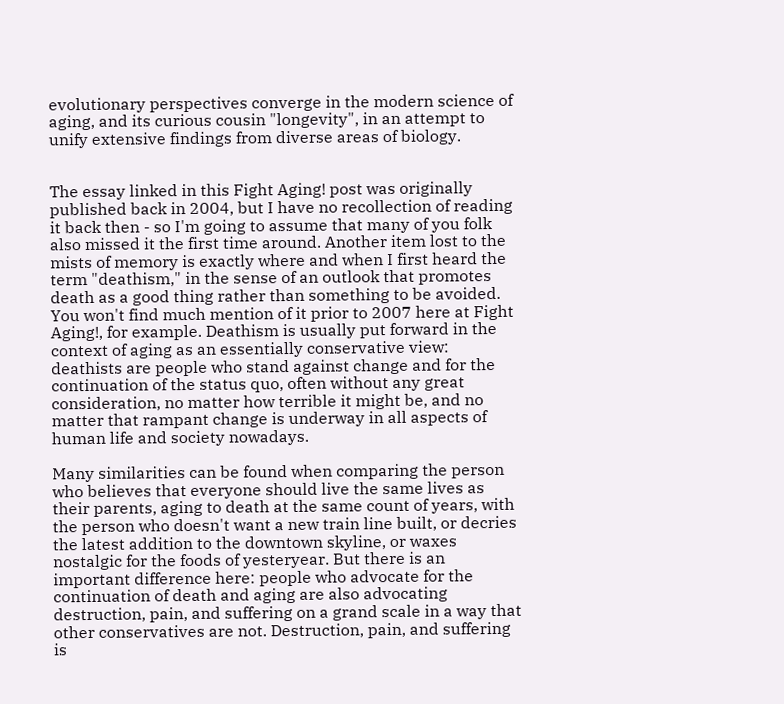evolutionary perspectives converge in the modern science of aging, and its curious cousin "longevity", in an attempt to unify extensive findings from diverse areas of biology.


The essay linked in this Fight Aging! post was originally published back in 2004, but I have no recollection of reading it back then - so I'm going to assume that many of you folk also missed it the first time around. Another item lost to the mists of memory is exactly where and when I first heard the term "deathism," in the sense of an outlook that promotes death as a good thing rather than something to be avoided. You won't find much mention of it prior to 2007 here at Fight Aging!, for example. Deathism is usually put forward in the context of aging as an essentially conservative view: deathists are people who stand against change and for the continuation of the status quo, often without any great consideration, no matter how terrible it might be, and no matter that rampant change is underway in all aspects of human life and society nowadays.

Many similarities can be found when comparing the person who believes that everyone should live the same lives as their parents, aging to death at the same count of years, with the person who doesn't want a new train line built, or decries the latest addition to the downtown skyline, or waxes nostalgic for the foods of yesteryear. But there is an important difference here: people who advocate for the continuation of death and aging are also advocating destruction, pain, and suffering on a grand scale in a way that other conservatives are not. Destruction, pain, and suffering is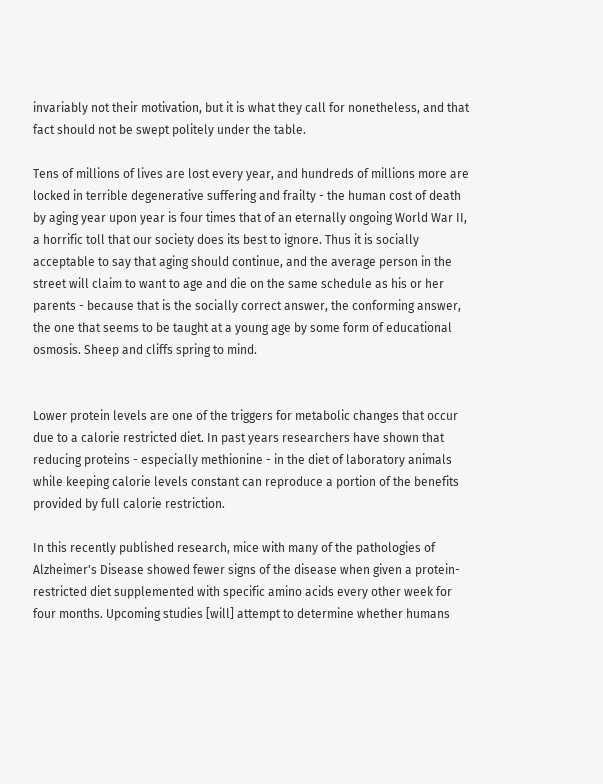invariably not their motivation, but it is what they call for nonetheless, and that fact should not be swept politely under the table.

Tens of millions of lives are lost every year, and hundreds of millions more are locked in terrible degenerative suffering and frailty - the human cost of death by aging year upon year is four times that of an eternally ongoing World War II, a horrific toll that our society does its best to ignore. Thus it is socially acceptable to say that aging should continue, and the average person in the street will claim to want to age and die on the same schedule as his or her parents - because that is the socially correct answer, the conforming answer, the one that seems to be taught at a young age by some form of educational osmosis. Sheep and cliffs spring to mind.


Lower protein levels are one of the triggers for metabolic changes that occur due to a calorie restricted diet. In past years researchers have shown that reducing proteins - especially methionine - in the diet of laboratory animals while keeping calorie levels constant can reproduce a portion of the benefits provided by full calorie restriction.

In this recently published research, mice with many of the pathologies of Alzheimer's Disease showed fewer signs of the disease when given a protein-restricted diet supplemented with specific amino acids every other week for four months. Upcoming studies [will] attempt to determine whether humans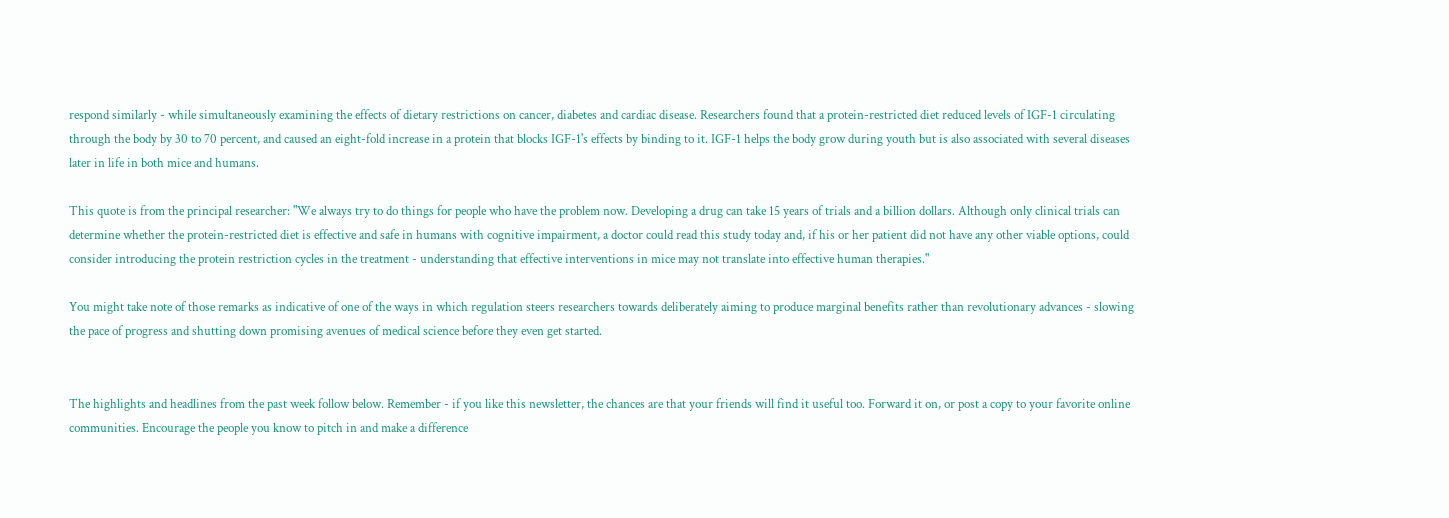respond similarly - while simultaneously examining the effects of dietary restrictions on cancer, diabetes and cardiac disease. Researchers found that a protein-restricted diet reduced levels of IGF-1 circulating through the body by 30 to 70 percent, and caused an eight-fold increase in a protein that blocks IGF-1's effects by binding to it. IGF-1 helps the body grow during youth but is also associated with several diseases later in life in both mice and humans.

This quote is from the principal researcher: "We always try to do things for people who have the problem now. Developing a drug can take 15 years of trials and a billion dollars. Although only clinical trials can determine whether the protein-restricted diet is effective and safe in humans with cognitive impairment, a doctor could read this study today and, if his or her patient did not have any other viable options, could consider introducing the protein restriction cycles in the treatment - understanding that effective interventions in mice may not translate into effective human therapies."

You might take note of those remarks as indicative of one of the ways in which regulation steers researchers towards deliberately aiming to produce marginal benefits rather than revolutionary advances - slowing the pace of progress and shutting down promising avenues of medical science before they even get started.


The highlights and headlines from the past week follow below. Remember - if you like this newsletter, the chances are that your friends will find it useful too. Forward it on, or post a copy to your favorite online communities. Encourage the people you know to pitch in and make a difference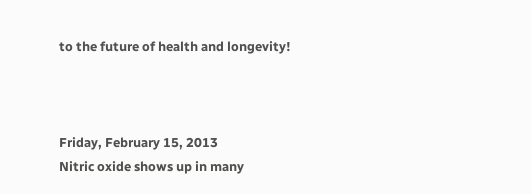to the future of health and longevity!



Friday, February 15, 2013
Nitric oxide shows up in many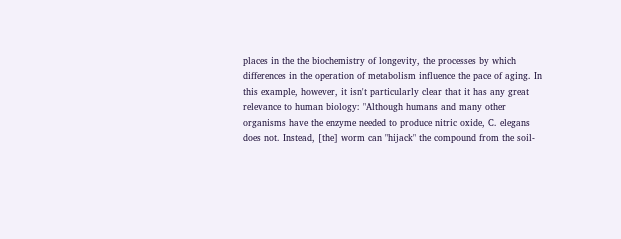places in the the biochemistry of longevity, the processes by which differences in the operation of metabolism influence the pace of aging. In this example, however, it isn't particularly clear that it has any great relevance to human biology: "Although humans and many other organisms have the enzyme needed to produce nitric oxide, C. elegans does not. Instead, [the] worm can "hijack" the compound from the soil-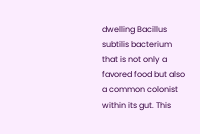dwelling Bacillus subtilis bacterium that is not only a favored food but also a common colonist within its gut. This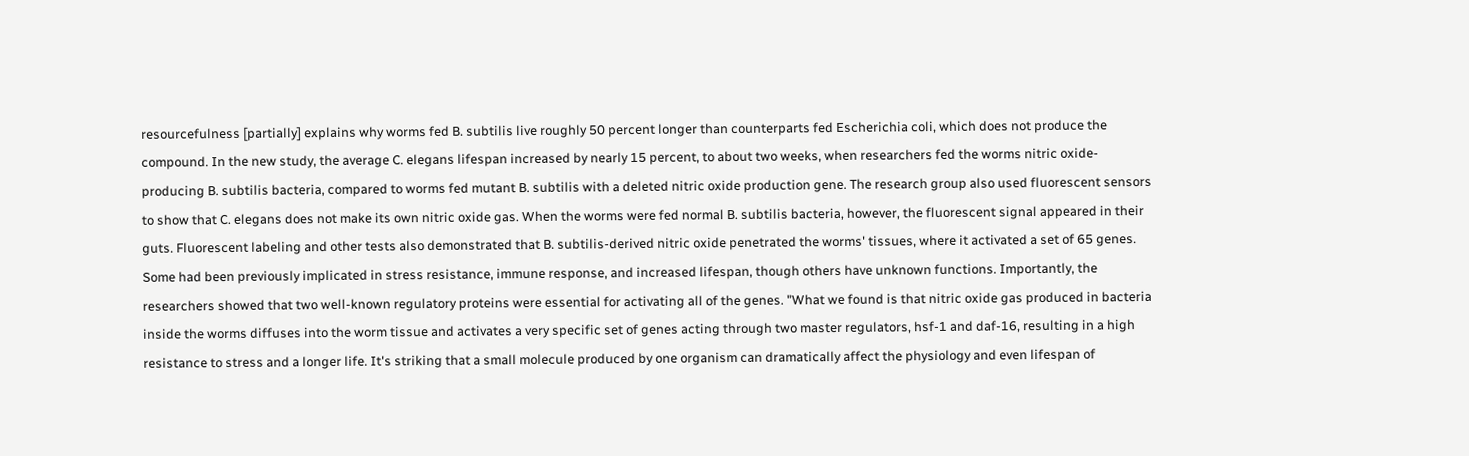resourcefulness [partially] explains why worms fed B. subtilis live roughly 50 percent longer than counterparts fed Escherichia coli, which does not produce the compound. In the new study, the average C. elegans lifespan increased by nearly 15 percent, to about two weeks, when researchers fed the worms nitric oxide-producing B. subtilis bacteria, compared to worms fed mutant B. subtilis with a deleted nitric oxide production gene. The research group also used fluorescent sensors to show that C. elegans does not make its own nitric oxide gas. When the worms were fed normal B. subtilis bacteria, however, the fluorescent signal appeared in their guts. Fluorescent labeling and other tests also demonstrated that B. subtilis-derived nitric oxide penetrated the worms' tissues, where it activated a set of 65 genes. Some had been previously implicated in stress resistance, immune response, and increased lifespan, though others have unknown functions. Importantly, the researchers showed that two well-known regulatory proteins were essential for activating all of the genes. "What we found is that nitric oxide gas produced in bacteria inside the worms diffuses into the worm tissue and activates a very specific set of genes acting through two master regulators, hsf-1 and daf-16, resulting in a high resistance to stress and a longer life. It's striking that a small molecule produced by one organism can dramatically affect the physiology and even lifespan of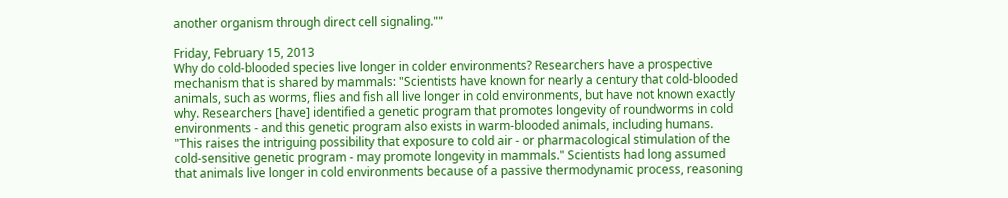another organism through direct cell signaling.""

Friday, February 15, 2013
Why do cold-blooded species live longer in colder environments? Researchers have a prospective mechanism that is shared by mammals: "Scientists have known for nearly a century that cold-blooded animals, such as worms, flies and fish all live longer in cold environments, but have not known exactly why. Researchers [have] identified a genetic program that promotes longevity of roundworms in cold environments - and this genetic program also exists in warm-blooded animals, including humans. "This raises the intriguing possibility that exposure to cold air - or pharmacological stimulation of the cold-sensitive genetic program - may promote longevity in mammals." Scientists had long assumed that animals live longer in cold environments because of a passive thermodynamic process, reasoning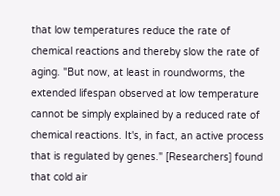that low temperatures reduce the rate of chemical reactions and thereby slow the rate of aging. "But now, at least in roundworms, the extended lifespan observed at low temperature cannot be simply explained by a reduced rate of chemical reactions. It's, in fact, an active process that is regulated by genes." [Researchers] found that cold air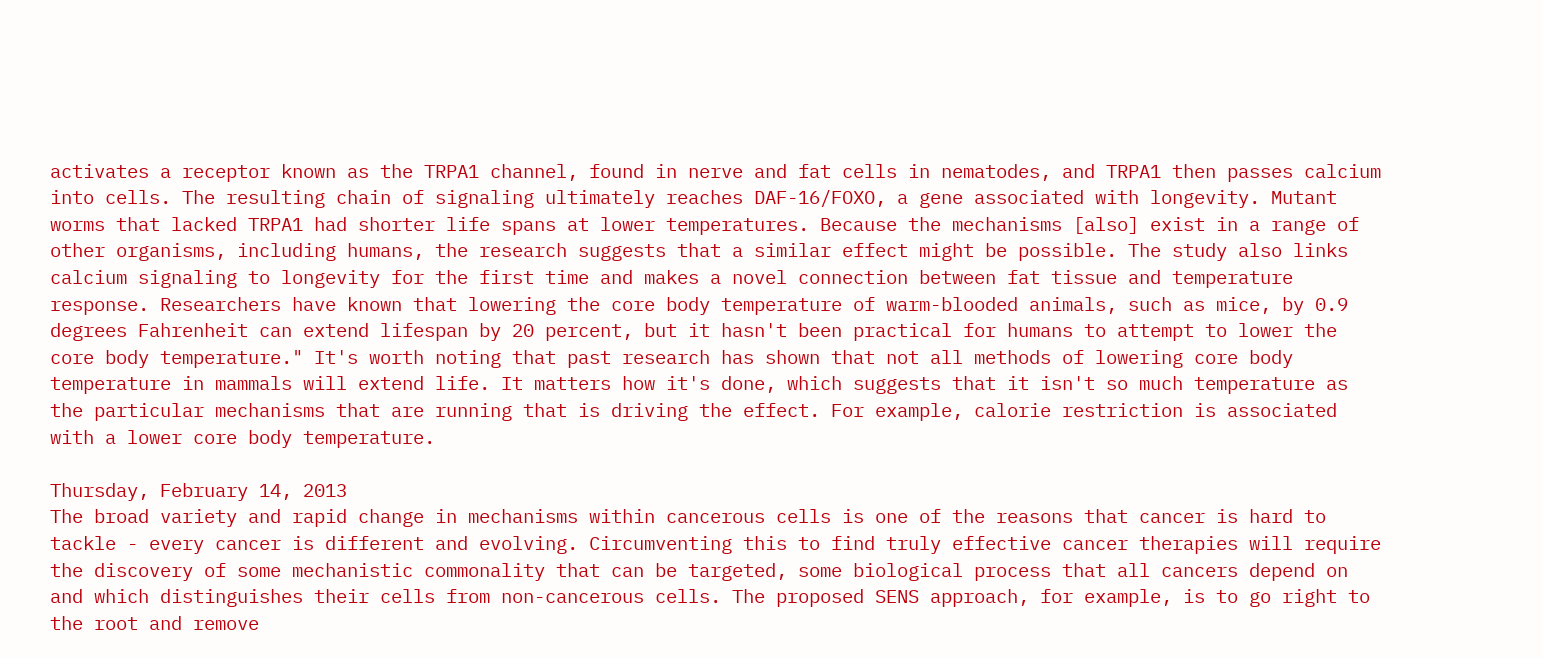activates a receptor known as the TRPA1 channel, found in nerve and fat cells in nematodes, and TRPA1 then passes calcium into cells. The resulting chain of signaling ultimately reaches DAF-16/FOXO, a gene associated with longevity. Mutant worms that lacked TRPA1 had shorter life spans at lower temperatures. Because the mechanisms [also] exist in a range of other organisms, including humans, the research suggests that a similar effect might be possible. The study also links calcium signaling to longevity for the first time and makes a novel connection between fat tissue and temperature response. Researchers have known that lowering the core body temperature of warm-blooded animals, such as mice, by 0.9 degrees Fahrenheit can extend lifespan by 20 percent, but it hasn't been practical for humans to attempt to lower the core body temperature." It's worth noting that past research has shown that not all methods of lowering core body temperature in mammals will extend life. It matters how it's done, which suggests that it isn't so much temperature as the particular mechanisms that are running that is driving the effect. For example, calorie restriction is associated with a lower core body temperature.

Thursday, February 14, 2013
The broad variety and rapid change in mechanisms within cancerous cells is one of the reasons that cancer is hard to tackle - every cancer is different and evolving. Circumventing this to find truly effective cancer therapies will require the discovery of some mechanistic commonality that can be targeted, some biological process that all cancers depend on and which distinguishes their cells from non-cancerous cells. The proposed SENS approach, for example, is to go right to the root and remove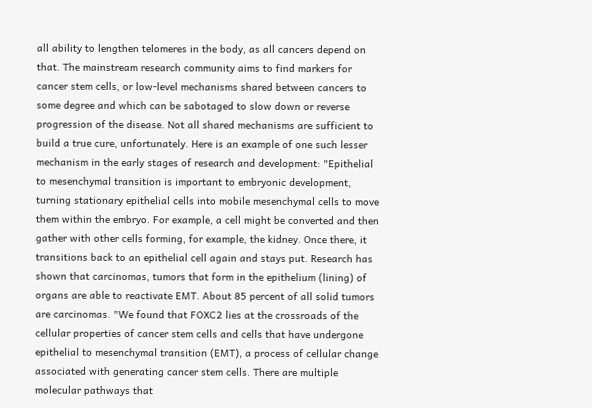all ability to lengthen telomeres in the body, as all cancers depend on that. The mainstream research community aims to find markers for cancer stem cells, or low-level mechanisms shared between cancers to some degree and which can be sabotaged to slow down or reverse progression of the disease. Not all shared mechanisms are sufficient to build a true cure, unfortunately. Here is an example of one such lesser mechanism in the early stages of research and development: "Epithelial to mesenchymal transition is important to embryonic development, turning stationary epithelial cells into mobile mesenchymal cells to move them within the embryo. For example, a cell might be converted and then gather with other cells forming, for example, the kidney. Once there, it transitions back to an epithelial cell again and stays put. Research has shown that carcinomas, tumors that form in the epithelium (lining) of organs are able to reactivate EMT. About 85 percent of all solid tumors are carcinomas. "We found that FOXC2 lies at the crossroads of the cellular properties of cancer stem cells and cells that have undergone epithelial to mesenchymal transition (EMT), a process of cellular change associated with generating cancer stem cells. There are multiple molecular pathways that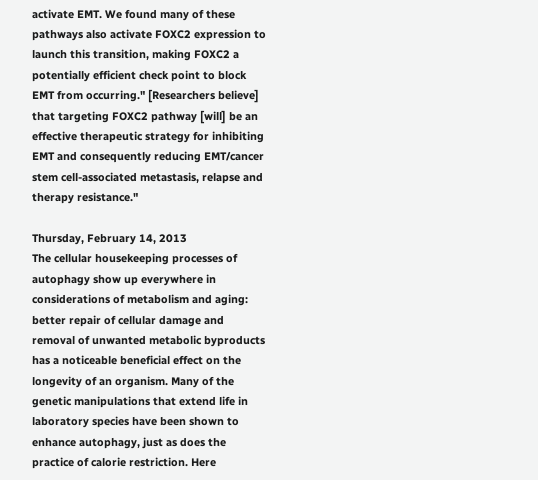activate EMT. We found many of these pathways also activate FOXC2 expression to launch this transition, making FOXC2 a potentially efficient check point to block EMT from occurring." [Researchers believe] that targeting FOXC2 pathway [will] be an effective therapeutic strategy for inhibiting EMT and consequently reducing EMT/cancer stem cell-associated metastasis, relapse and therapy resistance."

Thursday, February 14, 2013
The cellular housekeeping processes of autophagy show up everywhere in considerations of metabolism and aging: better repair of cellular damage and removal of unwanted metabolic byproducts has a noticeable beneficial effect on the longevity of an organism. Many of the genetic manipulations that extend life in laboratory species have been shown to enhance autophagy, just as does the practice of calorie restriction. Here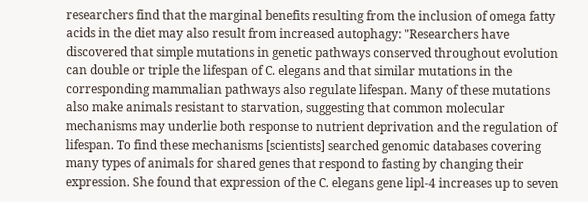researchers find that the marginal benefits resulting from the inclusion of omega fatty acids in the diet may also result from increased autophagy: "Researchers have discovered that simple mutations in genetic pathways conserved throughout evolution can double or triple the lifespan of C. elegans and that similar mutations in the corresponding mammalian pathways also regulate lifespan. Many of these mutations also make animals resistant to starvation, suggesting that common molecular mechanisms may underlie both response to nutrient deprivation and the regulation of lifespan. To find these mechanisms [scientists] searched genomic databases covering many types of animals for shared genes that respond to fasting by changing their expression. She found that expression of the C. elegans gene lipl-4 increases up to seven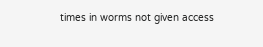times in worms not given access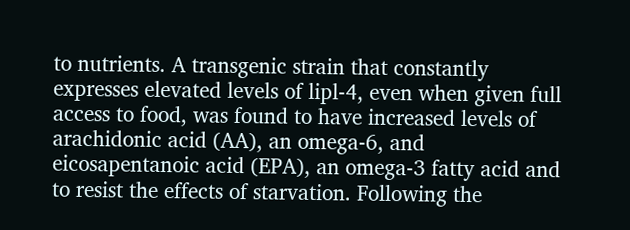to nutrients. A transgenic strain that constantly expresses elevated levels of lipl-4, even when given full access to food, was found to have increased levels of arachidonic acid (AA), an omega-6, and eicosapentanoic acid (EPA), an omega-3 fatty acid and to resist the effects of starvation. Following the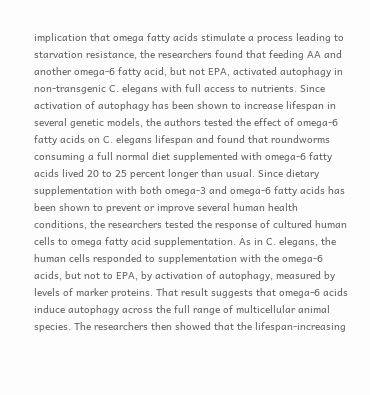implication that omega fatty acids stimulate a process leading to starvation resistance, the researchers found that feeding AA and another omega-6 fatty acid, but not EPA, activated autophagy in non-transgenic C. elegans with full access to nutrients. Since activation of autophagy has been shown to increase lifespan in several genetic models, the authors tested the effect of omega-6 fatty acids on C. elegans lifespan and found that roundworms consuming a full normal diet supplemented with omega-6 fatty acids lived 20 to 25 percent longer than usual. Since dietary supplementation with both omega-3 and omega-6 fatty acids has been shown to prevent or improve several human health conditions, the researchers tested the response of cultured human cells to omega fatty acid supplementation. As in C. elegans, the human cells responded to supplementation with the omega-6 acids, but not to EPA, by activation of autophagy, measured by levels of marker proteins. That result suggests that omega-6 acids induce autophagy across the full range of multicellular animal species. The researchers then showed that the lifespan-increasing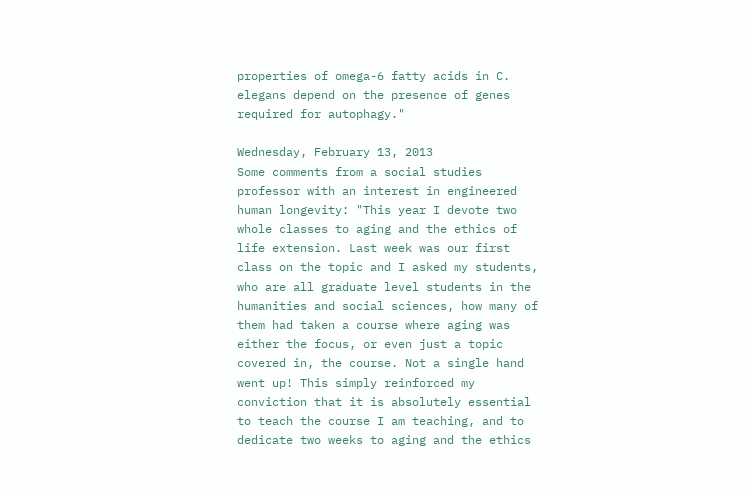properties of omega-6 fatty acids in C. elegans depend on the presence of genes required for autophagy."

Wednesday, February 13, 2013
Some comments from a social studies professor with an interest in engineered human longevity: "This year I devote two whole classes to aging and the ethics of life extension. Last week was our first class on the topic and I asked my students, who are all graduate level students in the humanities and social sciences, how many of them had taken a course where aging was either the focus, or even just a topic covered in, the course. Not a single hand went up! This simply reinforced my conviction that it is absolutely essential to teach the course I am teaching, and to dedicate two weeks to aging and the ethics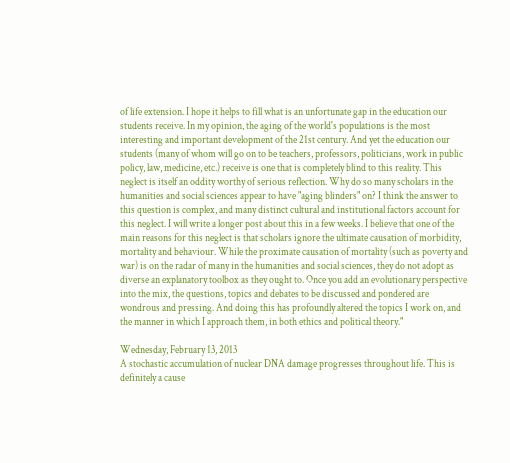of life extension. I hope it helps to fill what is an unfortunate gap in the education our students receive. In my opinion, the aging of the world's populations is the most interesting and important development of the 21st century. And yet the education our students (many of whom will go on to be teachers, professors, politicians, work in public policy, law, medicine, etc.) receive is one that is completely blind to this reality. This neglect is itself an oddity worthy of serious reflection. Why do so many scholars in the humanities and social sciences appear to have "aging blinders" on? I think the answer to this question is complex, and many distinct cultural and institutional factors account for this neglect. I will write a longer post about this in a few weeks. I believe that one of the main reasons for this neglect is that scholars ignore the ultimate causation of morbidity, mortality and behaviour. While the proximate causation of mortality (such as poverty and war) is on the radar of many in the humanities and social sciences, they do not adopt as diverse an explanatory toolbox as they ought to. Once you add an evolutionary perspective into the mix, the questions, topics and debates to be discussed and pondered are wondrous and pressing. And doing this has profoundly altered the topics I work on, and the manner in which I approach them, in both ethics and political theory."

Wednesday, February 13, 2013
A stochastic accumulation of nuclear DNA damage progresses throughout life. This is definitely a cause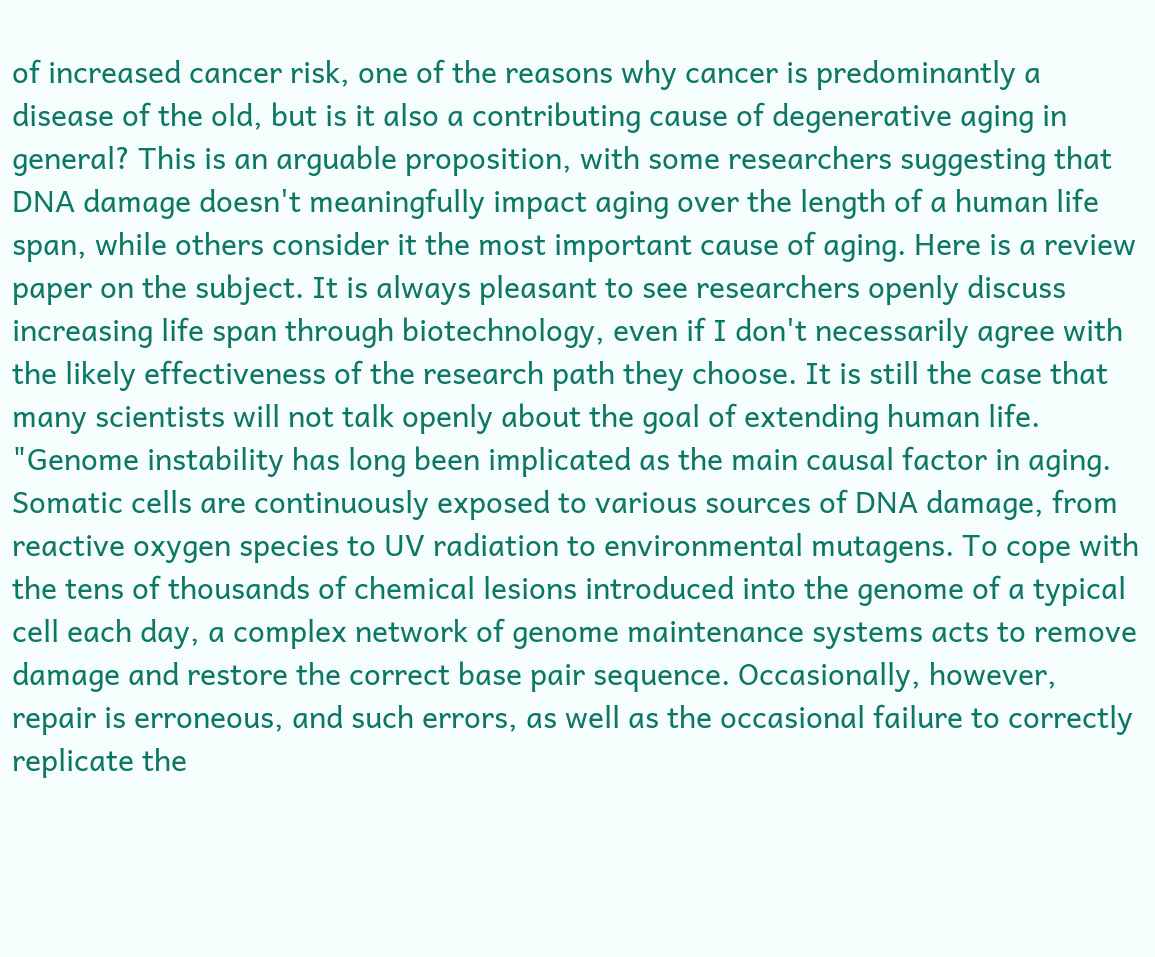of increased cancer risk, one of the reasons why cancer is predominantly a disease of the old, but is it also a contributing cause of degenerative aging in general? This is an arguable proposition, with some researchers suggesting that DNA damage doesn't meaningfully impact aging over the length of a human life span, while others consider it the most important cause of aging. Here is a review paper on the subject. It is always pleasant to see researchers openly discuss increasing life span through biotechnology, even if I don't necessarily agree with the likely effectiveness of the research path they choose. It is still the case that many scientists will not talk openly about the goal of extending human life. "Genome instability has long been implicated as the main causal factor in aging. Somatic cells are continuously exposed to various sources of DNA damage, from reactive oxygen species to UV radiation to environmental mutagens. To cope with the tens of thousands of chemical lesions introduced into the genome of a typical cell each day, a complex network of genome maintenance systems acts to remove damage and restore the correct base pair sequence. Occasionally, however, repair is erroneous, and such errors, as well as the occasional failure to correctly replicate the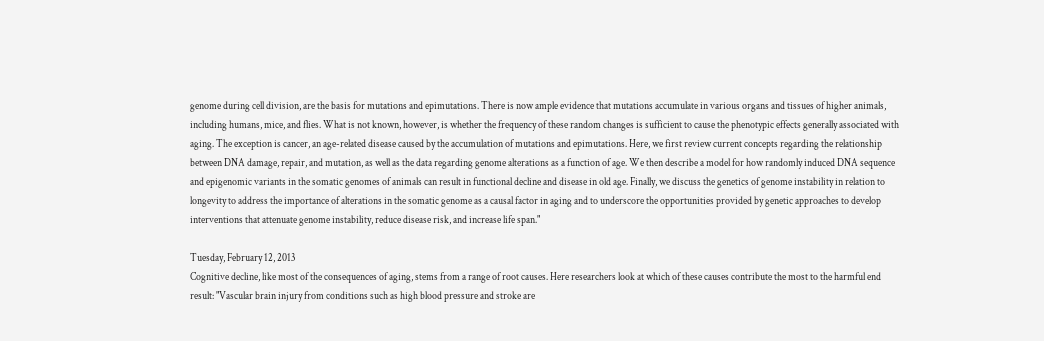genome during cell division, are the basis for mutations and epimutations. There is now ample evidence that mutations accumulate in various organs and tissues of higher animals, including humans, mice, and flies. What is not known, however, is whether the frequency of these random changes is sufficient to cause the phenotypic effects generally associated with aging. The exception is cancer, an age-related disease caused by the accumulation of mutations and epimutations. Here, we first review current concepts regarding the relationship between DNA damage, repair, and mutation, as well as the data regarding genome alterations as a function of age. We then describe a model for how randomly induced DNA sequence and epigenomic variants in the somatic genomes of animals can result in functional decline and disease in old age. Finally, we discuss the genetics of genome instability in relation to longevity to address the importance of alterations in the somatic genome as a causal factor in aging and to underscore the opportunities provided by genetic approaches to develop interventions that attenuate genome instability, reduce disease risk, and increase life span."

Tuesday, February 12, 2013
Cognitive decline, like most of the consequences of aging, stems from a range of root causes. Here researchers look at which of these causes contribute the most to the harmful end result: "Vascular brain injury from conditions such as high blood pressure and stroke are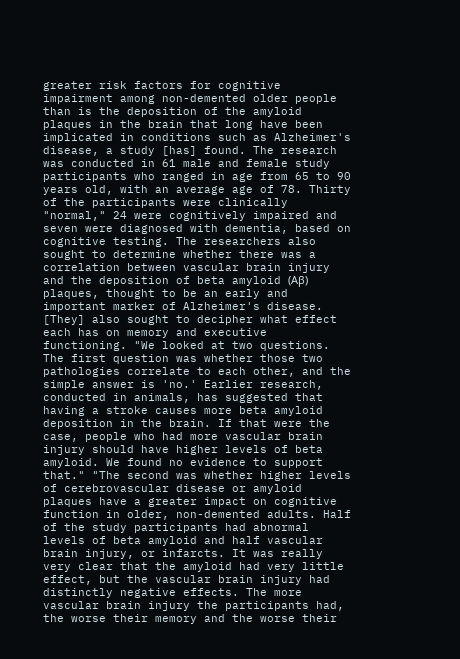greater risk factors for cognitive impairment among non-demented older people than is the deposition of the amyloid plaques in the brain that long have been implicated in conditions such as Alzheimer's disease, a study [has] found. The research was conducted in 61 male and female study participants who ranged in age from 65 to 90 years old, with an average age of 78. Thirty of the participants were clinically "normal," 24 were cognitively impaired and seven were diagnosed with dementia, based on cognitive testing. The researchers also sought to determine whether there was a correlation between vascular brain injury and the deposition of beta amyloid (Αβ) plaques, thought to be an early and important marker of Alzheimer's disease. [They] also sought to decipher what effect each has on memory and executive functioning. "We looked at two questions. The first question was whether those two pathologies correlate to each other, and the simple answer is 'no.' Earlier research, conducted in animals, has suggested that having a stroke causes more beta amyloid deposition in the brain. If that were the case, people who had more vascular brain injury should have higher levels of beta amyloid. We found no evidence to support that." "The second was whether higher levels of cerebrovascular disease or amyloid plaques have a greater impact on cognitive function in older, non-demented adults. Half of the study participants had abnormal levels of beta amyloid and half vascular brain injury, or infarcts. It was really very clear that the amyloid had very little effect, but the vascular brain injury had distinctly negative effects. The more vascular brain injury the participants had, the worse their memory and the worse their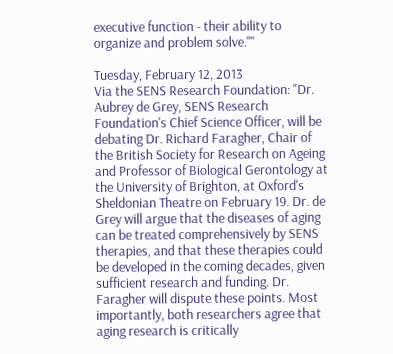executive function - their ability to organize and problem solve.""

Tuesday, February 12, 2013
Via the SENS Research Foundation: "Dr. Aubrey de Grey, SENS Research Foundation's Chief Science Officer, will be debating Dr. Richard Faragher, Chair of the British Society for Research on Ageing and Professor of Biological Gerontology at the University of Brighton, at Oxford's Sheldonian Theatre on February 19. Dr. de Grey will argue that the diseases of aging can be treated comprehensively by SENS therapies, and that these therapies could be developed in the coming decades, given sufficient research and funding. Dr. Faragher will dispute these points. Most importantly, both researchers agree that aging research is critically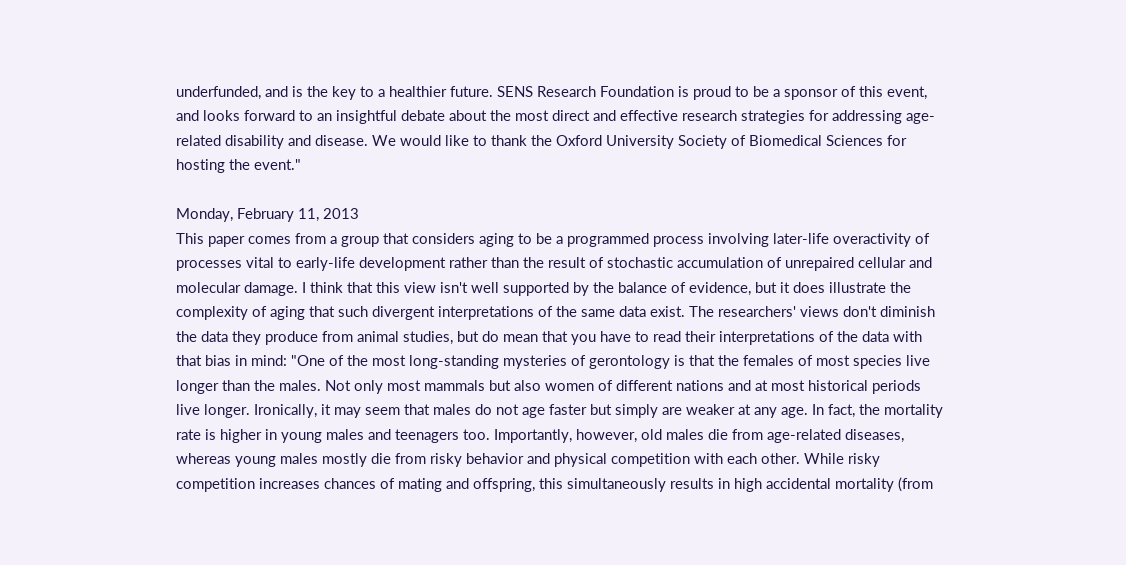underfunded, and is the key to a healthier future. SENS Research Foundation is proud to be a sponsor of this event, and looks forward to an insightful debate about the most direct and effective research strategies for addressing age-related disability and disease. We would like to thank the Oxford University Society of Biomedical Sciences for hosting the event."

Monday, February 11, 2013
This paper comes from a group that considers aging to be a programmed process involving later-life overactivity of processes vital to early-life development rather than the result of stochastic accumulation of unrepaired cellular and molecular damage. I think that this view isn't well supported by the balance of evidence, but it does illustrate the complexity of aging that such divergent interpretations of the same data exist. The researchers' views don't diminish the data they produce from animal studies, but do mean that you have to read their interpretations of the data with that bias in mind: "One of the most long-standing mysteries of gerontology is that the females of most species live longer than the males. Not only most mammals but also women of different nations and at most historical periods live longer. Ironically, it may seem that males do not age faster but simply are weaker at any age. In fact, the mortality rate is higher in young males and teenagers too. Importantly, however, old males die from age-related diseases, whereas young males mostly die from risky behavior and physical competition with each other. While risky competition increases chances of mating and offspring, this simultaneously results in high accidental mortality (from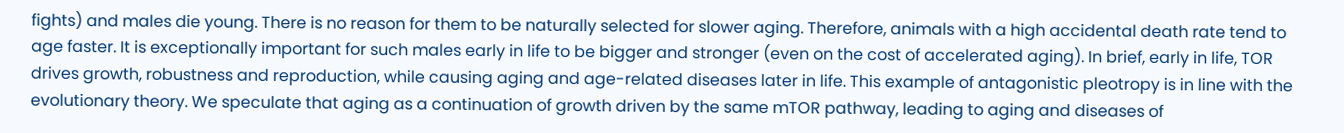fights) and males die young. There is no reason for them to be naturally selected for slower aging. Therefore, animals with a high accidental death rate tend to age faster. It is exceptionally important for such males early in life to be bigger and stronger (even on the cost of accelerated aging). In brief, early in life, TOR drives growth, robustness and reproduction, while causing aging and age-related diseases later in life. This example of antagonistic pleotropy is in line with the evolutionary theory. We speculate that aging as a continuation of growth driven by the same mTOR pathway, leading to aging and diseases of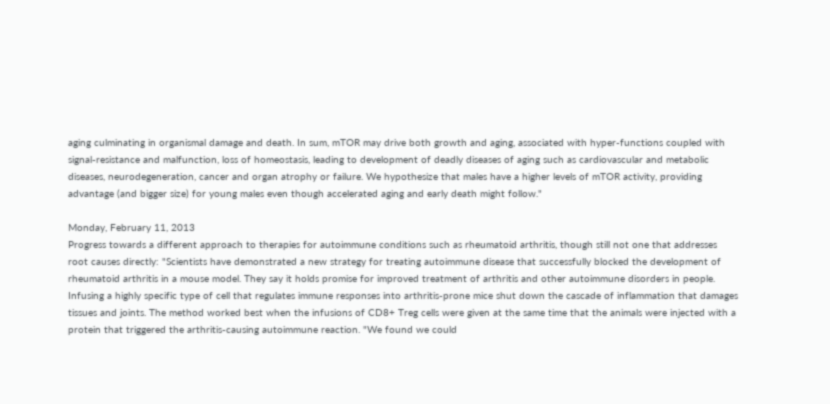aging culminating in organismal damage and death. In sum, mTOR may drive both growth and aging, associated with hyper-functions coupled with signal-resistance and malfunction, loss of homeostasis, leading to development of deadly diseases of aging such as cardiovascular and metabolic diseases, neurodegeneration, cancer and organ atrophy or failure. We hypothesize that males have a higher levels of mTOR activity, providing advantage (and bigger size) for young males even though accelerated aging and early death might follow."

Monday, February 11, 2013
Progress towards a different approach to therapies for autoimmune conditions such as rheumatoid arthritis, though still not one that addresses root causes directly: "Scientists have demonstrated a new strategy for treating autoimmune disease that successfully blocked the development of rheumatoid arthritis in a mouse model. They say it holds promise for improved treatment of arthritis and other autoimmune disorders in people. Infusing a highly specific type of cell that regulates immune responses into arthritis-prone mice shut down the cascade of inflammation that damages tissues and joints. The method worked best when the infusions of CD8+ Treg cells were given at the same time that the animals were injected with a protein that triggered the arthritis-causing autoimmune reaction. "We found we could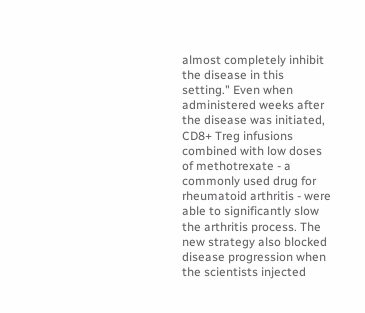almost completely inhibit the disease in this setting." Even when administered weeks after the disease was initiated, CD8+ Treg infusions combined with low doses of methotrexate - a commonly used drug for rheumatoid arthritis - were able to significantly slow the arthritis process. The new strategy also blocked disease progression when the scientists injected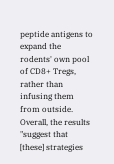peptide antigens to expand the rodents' own pool of CD8+ Tregs, rather than infusing them from outside. Overall, the results "suggest that [these] strategies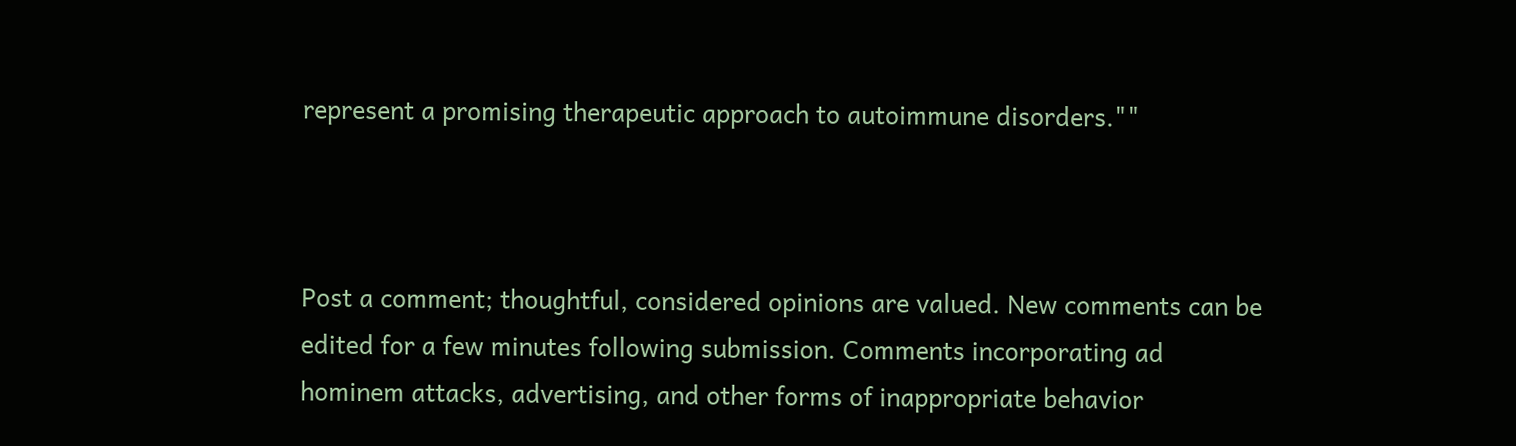represent a promising therapeutic approach to autoimmune disorders.""



Post a comment; thoughtful, considered opinions are valued. New comments can be edited for a few minutes following submission. Comments incorporating ad hominem attacks, advertising, and other forms of inappropriate behavior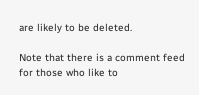are likely to be deleted.

Note that there is a comment feed for those who like to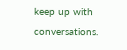keep up with conversations.